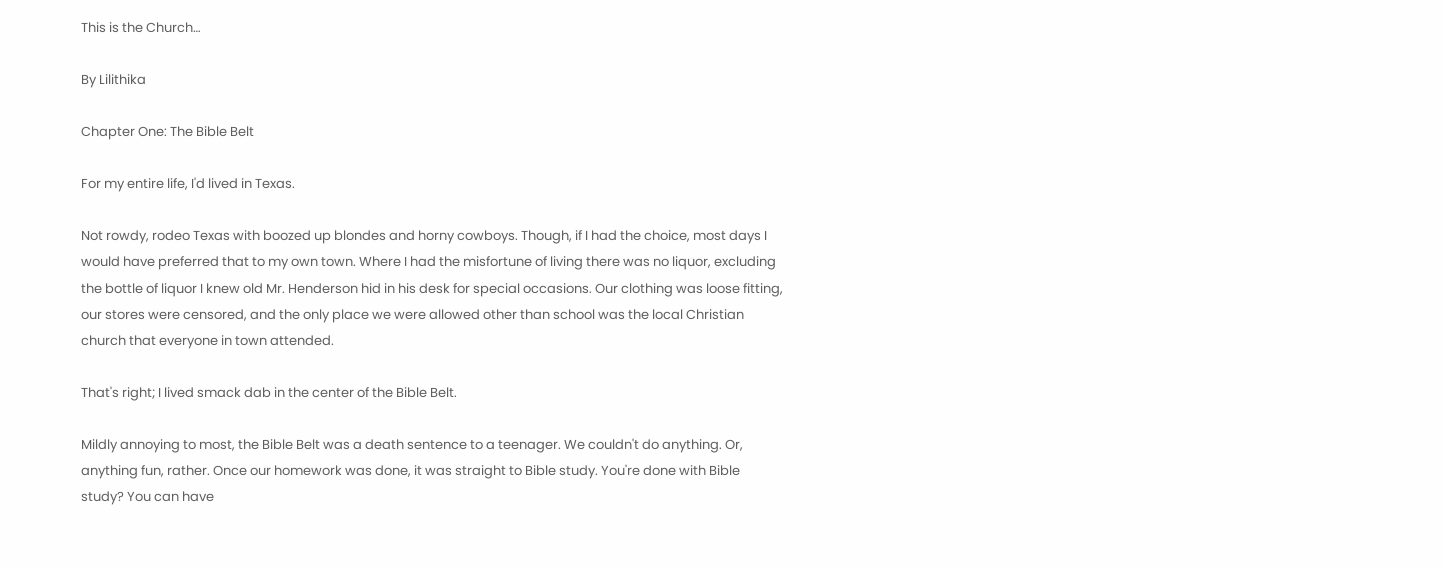This is the Church…

By Lilithika

Chapter One: The Bible Belt

For my entire life, I'd lived in Texas.

Not rowdy, rodeo Texas with boozed up blondes and horny cowboys. Though, if I had the choice, most days I would have preferred that to my own town. Where I had the misfortune of living there was no liquor, excluding the bottle of liquor I knew old Mr. Henderson hid in his desk for special occasions. Our clothing was loose fitting, our stores were censored, and the only place we were allowed other than school was the local Christian church that everyone in town attended.

That's right; I lived smack dab in the center of the Bible Belt.

Mildly annoying to most, the Bible Belt was a death sentence to a teenager. We couldn't do anything. Or, anything fun, rather. Once our homework was done, it was straight to Bible study. You're done with Bible study? You can have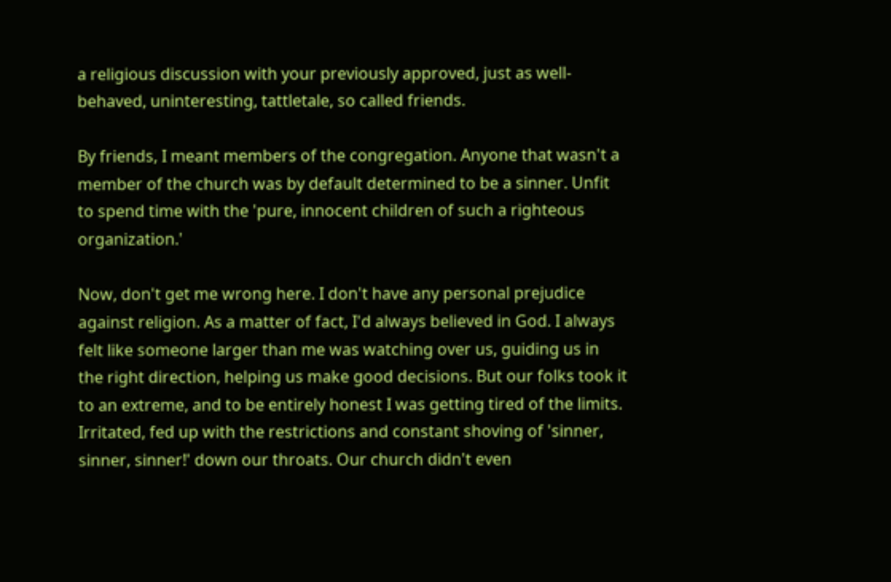a religious discussion with your previously approved, just as well-behaved, uninteresting, tattletale, so called friends.

By friends, I meant members of the congregation. Anyone that wasn't a member of the church was by default determined to be a sinner. Unfit to spend time with the 'pure, innocent children of such a righteous organization.'

Now, don't get me wrong here. I don't have any personal prejudice against religion. As a matter of fact, I'd always believed in God. I always felt like someone larger than me was watching over us, guiding us in the right direction, helping us make good decisions. But our folks took it to an extreme, and to be entirely honest I was getting tired of the limits. Irritated, fed up with the restrictions and constant shoving of 'sinner, sinner, sinner!' down our throats. Our church didn't even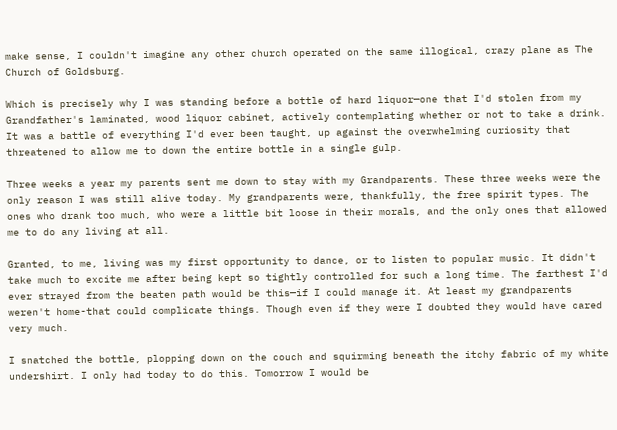make sense, I couldn't imagine any other church operated on the same illogical, crazy plane as The Church of Goldsburg.

Which is precisely why I was standing before a bottle of hard liquor—one that I'd stolen from my Grandfather's laminated, wood liquor cabinet, actively contemplating whether or not to take a drink. It was a battle of everything I'd ever been taught, up against the overwhelming curiosity that threatened to allow me to down the entire bottle in a single gulp.

Three weeks a year my parents sent me down to stay with my Grandparents. These three weeks were the only reason I was still alive today. My grandparents were, thankfully, the free spirit types. The ones who drank too much, who were a little bit loose in their morals, and the only ones that allowed me to do any living at all.

Granted, to me, living was my first opportunity to dance, or to listen to popular music. It didn't take much to excite me after being kept so tightly controlled for such a long time. The farthest I'd ever strayed from the beaten path would be this—if I could manage it. At least my grandparents weren't home-that could complicate things. Though even if they were I doubted they would have cared very much.

I snatched the bottle, plopping down on the couch and squirming beneath the itchy fabric of my white undershirt. I only had today to do this. Tomorrow I would be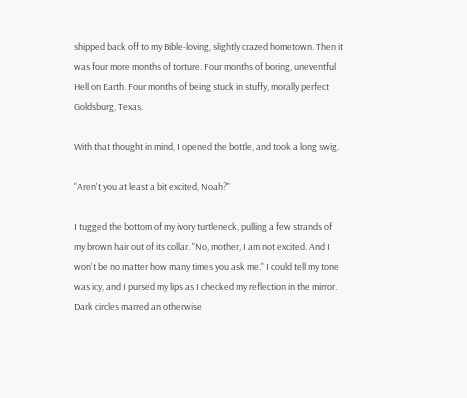shipped back off to my Bible-loving, slightly crazed hometown. Then it was four more months of torture. Four months of boring, uneventful Hell on Earth. Four months of being stuck in stuffy, morally perfect Goldsburg, Texas.

With that thought in mind, I opened the bottle, and took a long swig.

"Aren't you at least a bit excited, Noah?"

I tugged the bottom of my ivory turtleneck, pulling a few strands of my brown hair out of its collar. "No, mother, I am not excited. And I won't be no matter how many times you ask me." I could tell my tone was icy, and I pursed my lips as I checked my reflection in the mirror. Dark circles marred an otherwise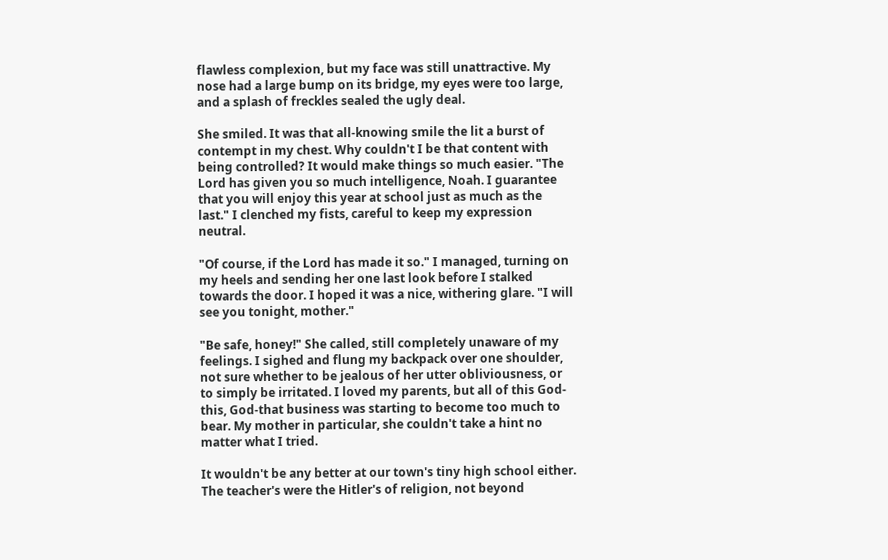flawless complexion, but my face was still unattractive. My nose had a large bump on its bridge, my eyes were too large, and a splash of freckles sealed the ugly deal.

She smiled. It was that all-knowing smile the lit a burst of contempt in my chest. Why couldn't I be that content with being controlled? It would make things so much easier. "The Lord has given you so much intelligence, Noah. I guarantee that you will enjoy this year at school just as much as the last." I clenched my fists, careful to keep my expression neutral.

"Of course, if the Lord has made it so." I managed, turning on my heels and sending her one last look before I stalked towards the door. I hoped it was a nice, withering glare. "I will see you tonight, mother."

"Be safe, honey!" She called, still completely unaware of my feelings. I sighed and flung my backpack over one shoulder, not sure whether to be jealous of her utter obliviousness, or to simply be irritated. I loved my parents, but all of this God-this, God-that business was starting to become too much to bear. My mother in particular, she couldn't take a hint no matter what I tried.

It wouldn't be any better at our town's tiny high school either. The teacher's were the Hitler's of religion, not beyond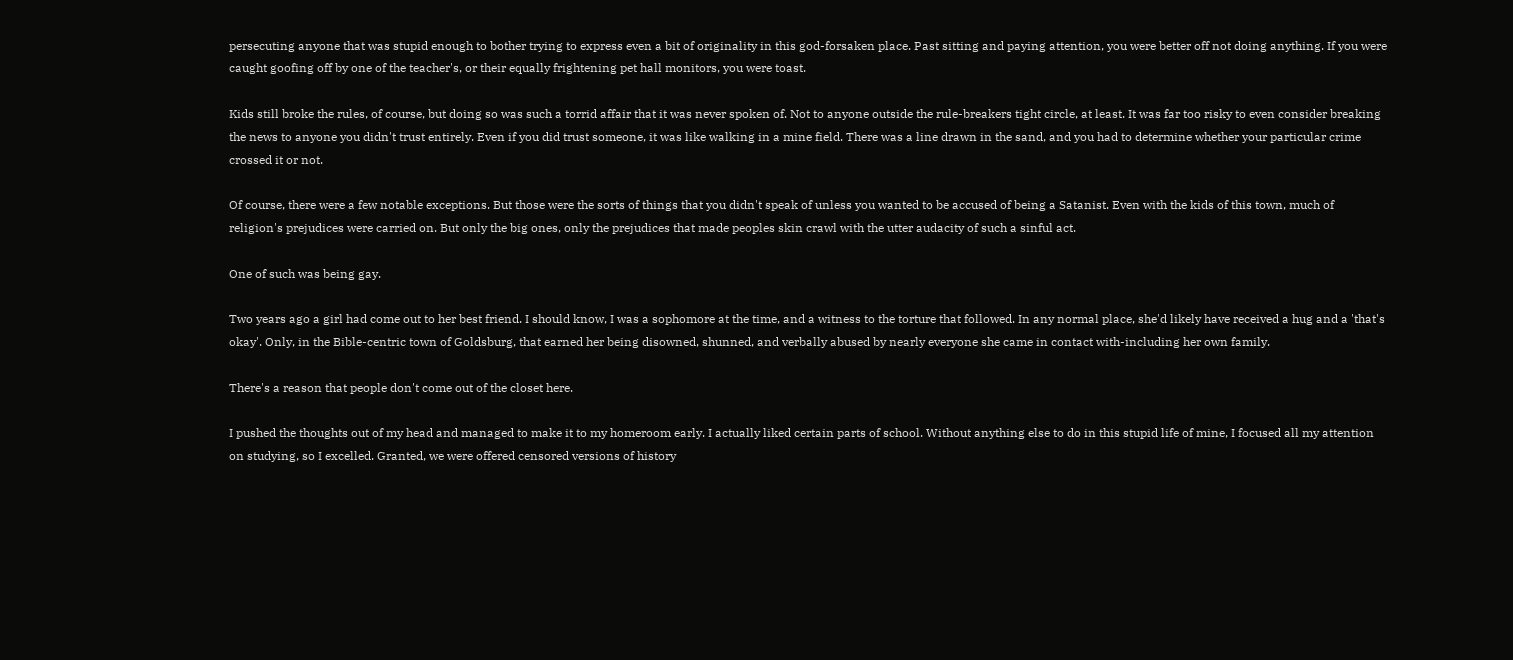persecuting anyone that was stupid enough to bother trying to express even a bit of originality in this god-forsaken place. Past sitting and paying attention, you were better off not doing anything. If you were caught goofing off by one of the teacher's, or their equally frightening pet hall monitors, you were toast.

Kids still broke the rules, of course, but doing so was such a torrid affair that it was never spoken of. Not to anyone outside the rule-breakers tight circle, at least. It was far too risky to even consider breaking the news to anyone you didn't trust entirely. Even if you did trust someone, it was like walking in a mine field. There was a line drawn in the sand, and you had to determine whether your particular crime crossed it or not.

Of course, there were a few notable exceptions. But those were the sorts of things that you didn't speak of unless you wanted to be accused of being a Satanist. Even with the kids of this town, much of religion's prejudices were carried on. But only the big ones, only the prejudices that made peoples skin crawl with the utter audacity of such a sinful act.

One of such was being gay.

Two years ago a girl had come out to her best friend. I should know, I was a sophomore at the time, and a witness to the torture that followed. In any normal place, she'd likely have received a hug and a 'that's okay'. Only, in the Bible-centric town of Goldsburg, that earned her being disowned, shunned, and verbally abused by nearly everyone she came in contact with-including her own family.

There's a reason that people don't come out of the closet here.

I pushed the thoughts out of my head and managed to make it to my homeroom early. I actually liked certain parts of school. Without anything else to do in this stupid life of mine, I focused all my attention on studying, so I excelled. Granted, we were offered censored versions of history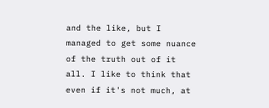and the like, but I managed to get some nuance of the truth out of it all. I like to think that even if it's not much, at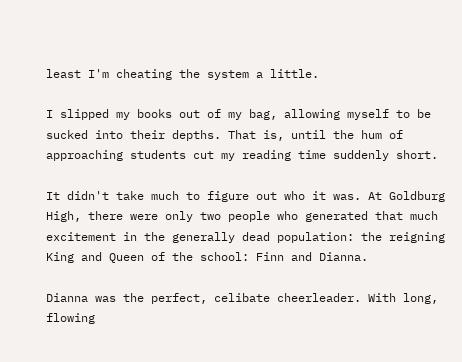least I'm cheating the system a little.

I slipped my books out of my bag, allowing myself to be sucked into their depths. That is, until the hum of approaching students cut my reading time suddenly short.

It didn't take much to figure out who it was. At Goldburg High, there were only two people who generated that much excitement in the generally dead population: the reigning King and Queen of the school: Finn and Dianna.

Dianna was the perfect, celibate cheerleader. With long, flowing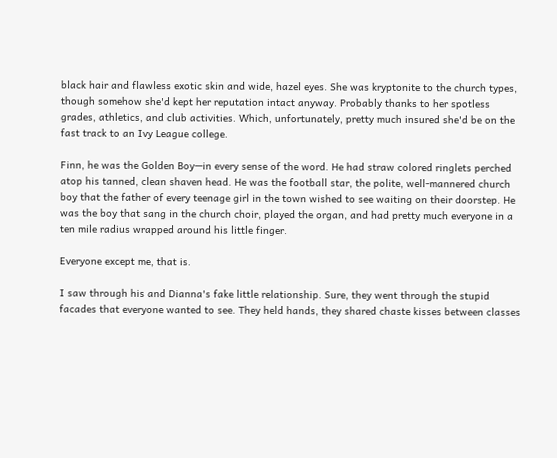black hair and flawless exotic skin and wide, hazel eyes. She was kryptonite to the church types, though somehow she'd kept her reputation intact anyway. Probably thanks to her spotless grades, athletics, and club activities. Which, unfortunately, pretty much insured she'd be on the fast track to an Ivy League college.

Finn, he was the Golden Boy—in every sense of the word. He had straw colored ringlets perched atop his tanned, clean shaven head. He was the football star, the polite, well-mannered church boy that the father of every teenage girl in the town wished to see waiting on their doorstep. He was the boy that sang in the church choir, played the organ, and had pretty much everyone in a ten mile radius wrapped around his little finger.

Everyone except me, that is.

I saw through his and Dianna's fake little relationship. Sure, they went through the stupid facades that everyone wanted to see. They held hands, they shared chaste kisses between classes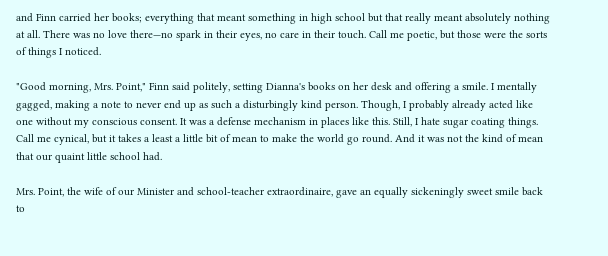and Finn carried her books; everything that meant something in high school but that really meant absolutely nothing at all. There was no love there—no spark in their eyes, no care in their touch. Call me poetic, but those were the sorts of things I noticed.

"Good morning, Mrs. Point," Finn said politely, setting Dianna's books on her desk and offering a smile. I mentally gagged, making a note to never end up as such a disturbingly kind person. Though, I probably already acted like one without my conscious consent. It was a defense mechanism in places like this. Still, I hate sugar coating things. Call me cynical, but it takes a least a little bit of mean to make the world go round. And it was not the kind of mean that our quaint little school had.

Mrs. Point, the wife of our Minister and school-teacher extraordinaire, gave an equally sickeningly sweet smile back to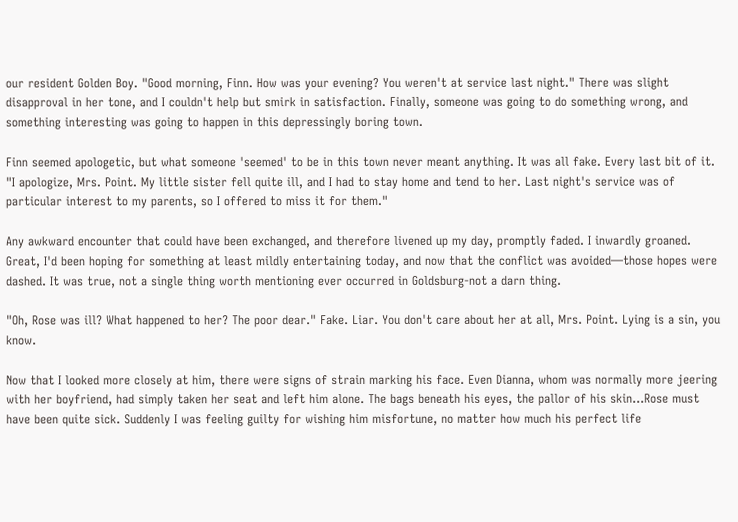our resident Golden Boy. "Good morning, Finn. How was your evening? You weren't at service last night." There was slight disapproval in her tone, and I couldn't help but smirk in satisfaction. Finally, someone was going to do something wrong, and something interesting was going to happen in this depressingly boring town.

Finn seemed apologetic, but what someone 'seemed' to be in this town never meant anything. It was all fake. Every last bit of it. "I apologize, Mrs. Point. My little sister fell quite ill, and I had to stay home and tend to her. Last night's service was of particular interest to my parents, so I offered to miss it for them."

Any awkward encounter that could have been exchanged, and therefore livened up my day, promptly faded. I inwardly groaned. Great, I'd been hoping for something at least mildly entertaining today, and now that the conflict was avoided—those hopes were dashed. It was true, not a single thing worth mentioning ever occurred in Goldsburg-not a darn thing.

"Oh, Rose was ill? What happened to her? The poor dear." Fake. Liar. You don't care about her at all, Mrs. Point. Lying is a sin, you know.

Now that I looked more closely at him, there were signs of strain marking his face. Even Dianna, whom was normally more jeering with her boyfriend, had simply taken her seat and left him alone. The bags beneath his eyes, the pallor of his skin…Rose must have been quite sick. Suddenly I was feeling guilty for wishing him misfortune, no matter how much his perfect life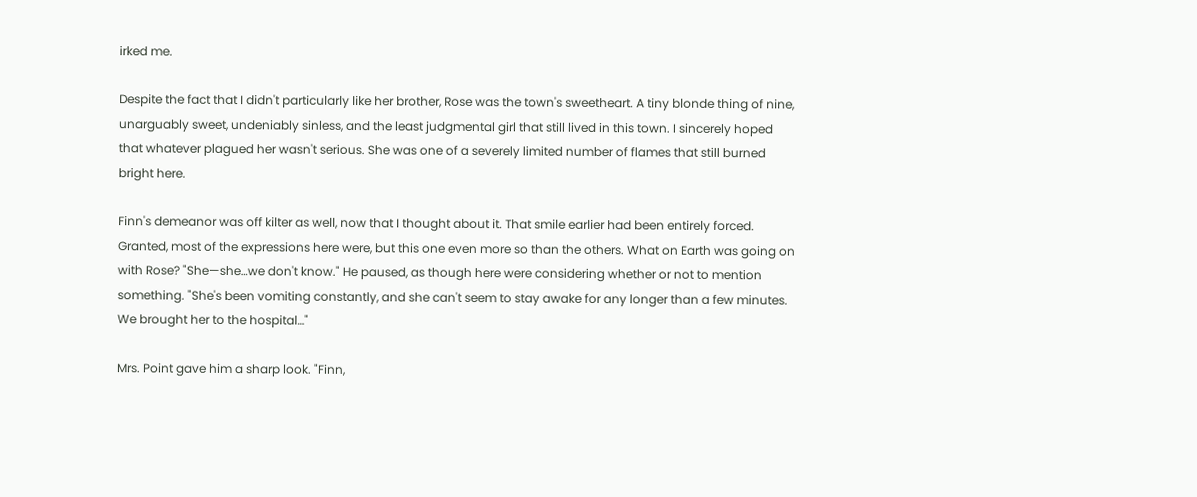irked me.

Despite the fact that I didn't particularly like her brother, Rose was the town's sweetheart. A tiny blonde thing of nine, unarguably sweet, undeniably sinless, and the least judgmental girl that still lived in this town. I sincerely hoped that whatever plagued her wasn't serious. She was one of a severely limited number of flames that still burned bright here.

Finn's demeanor was off kilter as well, now that I thought about it. That smile earlier had been entirely forced. Granted, most of the expressions here were, but this one even more so than the others. What on Earth was going on with Rose? "She—she…we don't know." He paused, as though here were considering whether or not to mention something. "She's been vomiting constantly, and she can't seem to stay awake for any longer than a few minutes. We brought her to the hospital…"

Mrs. Point gave him a sharp look. "Finn,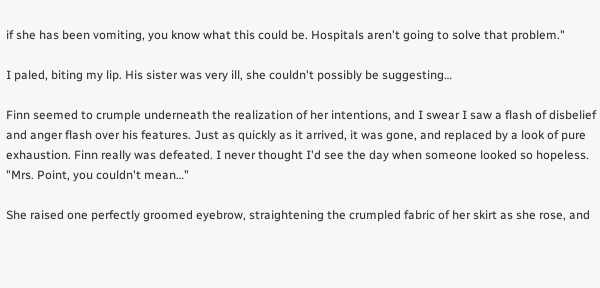if she has been vomiting, you know what this could be. Hospitals aren't going to solve that problem."

I paled, biting my lip. His sister was very ill, she couldn't possibly be suggesting…

Finn seemed to crumple underneath the realization of her intentions, and I swear I saw a flash of disbelief and anger flash over his features. Just as quickly as it arrived, it was gone, and replaced by a look of pure exhaustion. Finn really was defeated. I never thought I'd see the day when someone looked so hopeless. "Mrs. Point, you couldn't mean…"

She raised one perfectly groomed eyebrow, straightening the crumpled fabric of her skirt as she rose, and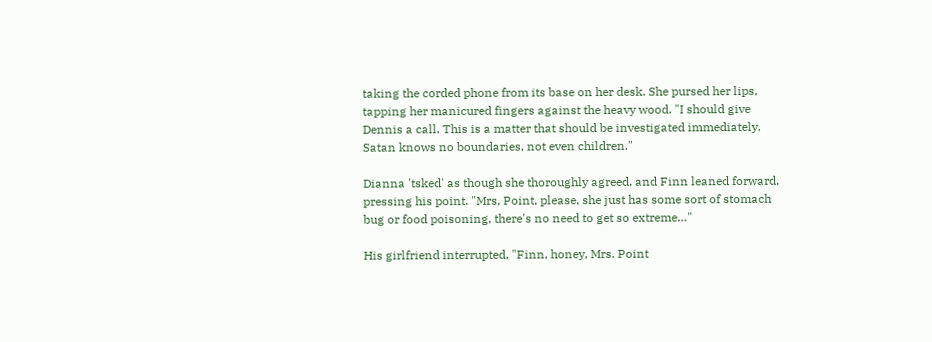taking the corded phone from its base on her desk. She pursed her lips, tapping her manicured fingers against the heavy wood. "I should give Dennis a call. This is a matter that should be investigated immediately. Satan knows no boundaries, not even children."

Dianna 'tsked' as though she thoroughly agreed, and Finn leaned forward, pressing his point. "Mrs, Point, please, she just has some sort of stomach bug or food poisoning, there's no need to get so extreme…"

His girlfriend interrupted, "Finn, honey, Mrs. Point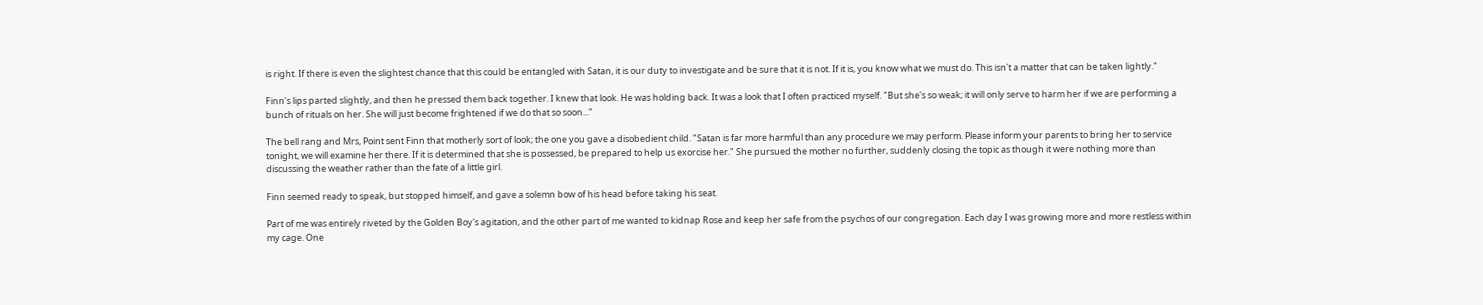is right. If there is even the slightest chance that this could be entangled with Satan, it is our duty to investigate and be sure that it is not. If it is, you know what we must do. This isn't a matter that can be taken lightly."

Finn's lips parted slightly, and then he pressed them back together. I knew that look. He was holding back. It was a look that I often practiced myself. "But she's so weak; it will only serve to harm her if we are performing a bunch of rituals on her. She will just become frightened if we do that so soon..."

The bell rang and Mrs, Point sent Finn that motherly sort of look; the one you gave a disobedient child. "Satan is far more harmful than any procedure we may perform. Please inform your parents to bring her to service tonight, we will examine her there. If it is determined that she is possessed, be prepared to help us exorcise her." She pursued the mother no further, suddenly closing the topic as though it were nothing more than discussing the weather rather than the fate of a little girl.

Finn seemed ready to speak, but stopped himself, and gave a solemn bow of his head before taking his seat.

Part of me was entirely riveted by the Golden Boy's agitation, and the other part of me wanted to kidnap Rose and keep her safe from the psychos of our congregation. Each day I was growing more and more restless within my cage. One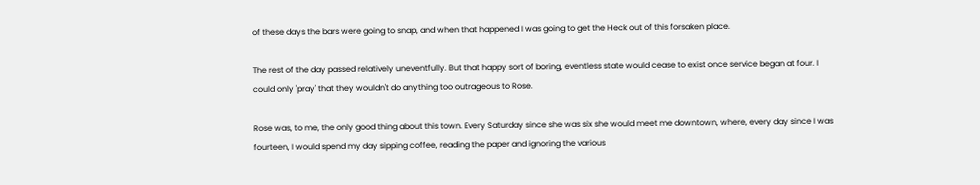of these days the bars were going to snap, and when that happened I was going to get the Heck out of this forsaken place.

The rest of the day passed relatively uneventfully. But that happy sort of boring, eventless state would cease to exist once service began at four. I could only 'pray' that they wouldn't do anything too outrageous to Rose.

Rose was, to me, the only good thing about this town. Every Saturday since she was six she would meet me downtown, where, every day since I was fourteen, I would spend my day sipping coffee, reading the paper and ignoring the various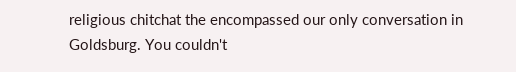religious chitchat the encompassed our only conversation in Goldsburg. You couldn't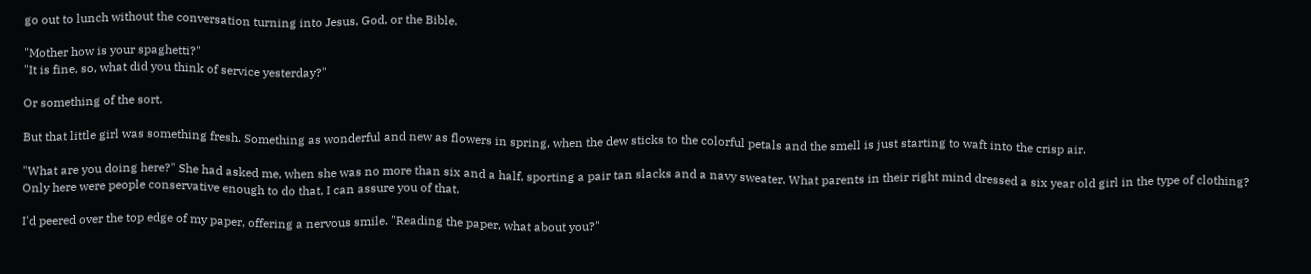go out to lunch without the conversation turning into Jesus, God, or the Bible.

"Mother how is your spaghetti?"
"It is fine, so, what did you think of service yesterday?"

Or something of the sort.

But that little girl was something fresh. Something as wonderful and new as flowers in spring, when the dew sticks to the colorful petals and the smell is just starting to waft into the crisp air.

"What are you doing here?" She had asked me, when she was no more than six and a half, sporting a pair tan slacks and a navy sweater. What parents in their right mind dressed a six year old girl in the type of clothing? Only here were people conservative enough to do that, I can assure you of that.

I'd peered over the top edge of my paper, offering a nervous smile. "Reading the paper, what about you?"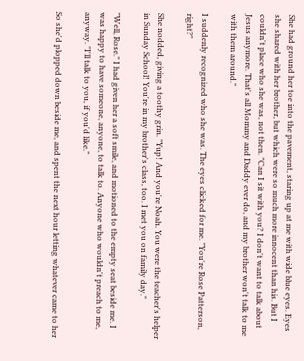She had ground her toe into the pavement, staring up at me with wide blue eyes. Eyes she shared with her brother, but which were so much more innocent than his. But I couldn't place who she was, not then. "Can I sit with you? I don't want to talk about Jesus anymore. That's all Mommy and Daddy ever do, and my brother won't talk to me with them around."

I suddenly recognized who she was. The eyes clicked for me. "You're Rose Patterson, right?"

She nodded, giving a toothy grin. "Yup! And you're Noah. You were the teacher's helper in Sunday School! You're in my brother's class, too. I met you on family day."

"Well, Rose." I had given her a soft smile, and motioned to the empty seat beside me. I was happy to have someone, anyone, to talk to. Anyone who wouldn't preach to me, anyway. "I'll talk to you, if you'd like."

So she'd plopped down beside me, and spent the next hour letting whatever came to her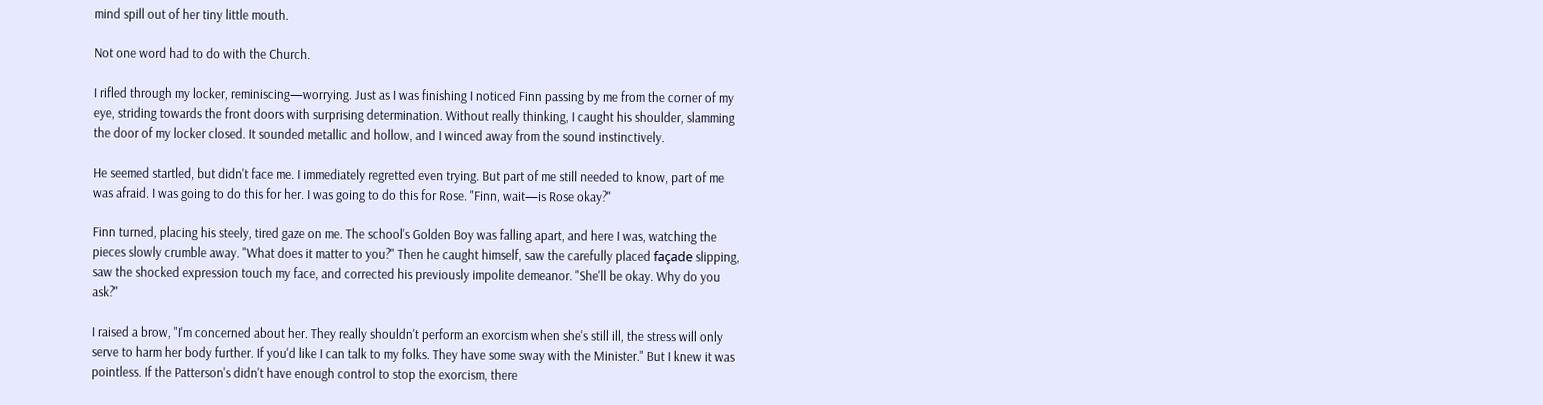mind spill out of her tiny little mouth.

Not one word had to do with the Church.

I rifled through my locker, reminiscing—worrying. Just as I was finishing I noticed Finn passing by me from the corner of my eye, striding towards the front doors with surprising determination. Without really thinking, I caught his shoulder, slamming the door of my locker closed. It sounded metallic and hollow, and I winced away from the sound instinctively.

He seemed startled, but didn't face me. I immediately regretted even trying. But part of me still needed to know, part of me was afraid. I was going to do this for her. I was going to do this for Rose. "Finn, wait—is Rose okay?"

Finn turned, placing his steely, tired gaze on me. The school's Golden Boy was falling apart, and here I was, watching the pieces slowly crumble away. "What does it matter to you?" Then he caught himself, saw the carefully placed façade slipping, saw the shocked expression touch my face, and corrected his previously impolite demeanor. "She'll be okay. Why do you ask?"

I raised a brow, "I'm concerned about her. They really shouldn't perform an exorcism when she's still ill, the stress will only serve to harm her body further. If you'd like I can talk to my folks. They have some sway with the Minister." But I knew it was pointless. If the Patterson's didn't have enough control to stop the exorcism, there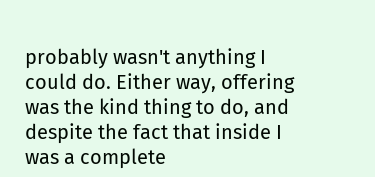probably wasn't anything I could do. Either way, offering was the kind thing to do, and despite the fact that inside I was a complete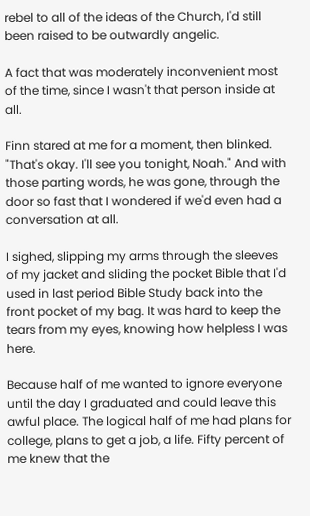rebel to all of the ideas of the Church, I'd still been raised to be outwardly angelic.

A fact that was moderately inconvenient most of the time, since I wasn't that person inside at all.

Finn stared at me for a moment, then blinked. "That's okay. I'll see you tonight, Noah." And with those parting words, he was gone, through the door so fast that I wondered if we'd even had a conversation at all.

I sighed, slipping my arms through the sleeves of my jacket and sliding the pocket Bible that I'd used in last period Bible Study back into the front pocket of my bag. It was hard to keep the tears from my eyes, knowing how helpless I was here.

Because half of me wanted to ignore everyone until the day I graduated and could leave this awful place. The logical half of me had plans for college, plans to get a job, a life. Fifty percent of me knew that the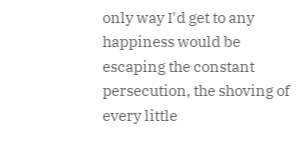only way I'd get to any happiness would be escaping the constant persecution, the shoving of every little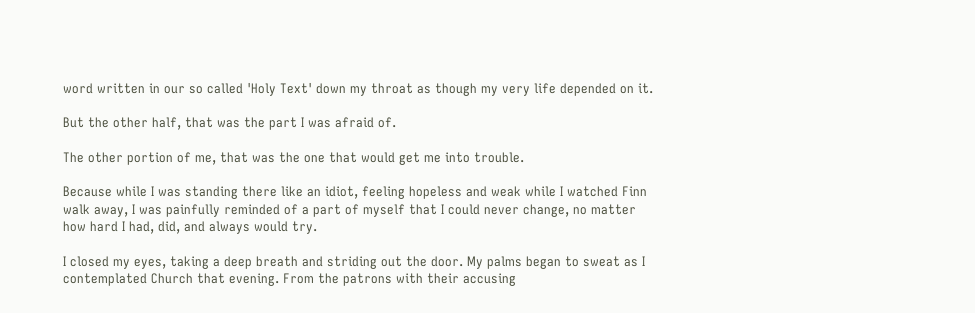word written in our so called 'Holy Text' down my throat as though my very life depended on it.

But the other half, that was the part I was afraid of.

The other portion of me, that was the one that would get me into trouble.

Because while I was standing there like an idiot, feeling hopeless and weak while I watched Finn walk away, I was painfully reminded of a part of myself that I could never change, no matter how hard I had, did, and always would try.

I closed my eyes, taking a deep breath and striding out the door. My palms began to sweat as I contemplated Church that evening. From the patrons with their accusing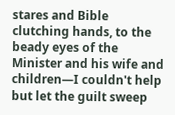stares and Bible clutching hands, to the beady eyes of the Minister and his wife and children—I couldn't help but let the guilt sweep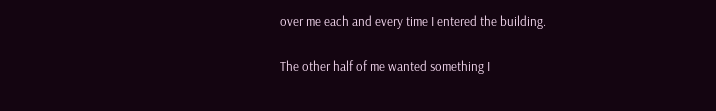over me each and every time I entered the building.

The other half of me wanted something I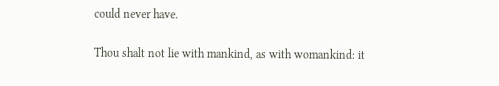could never have.

Thou shalt not lie with mankind, as with womankind: it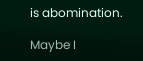is abomination.

Maybe I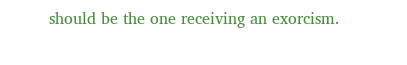should be the one receiving an exorcism.